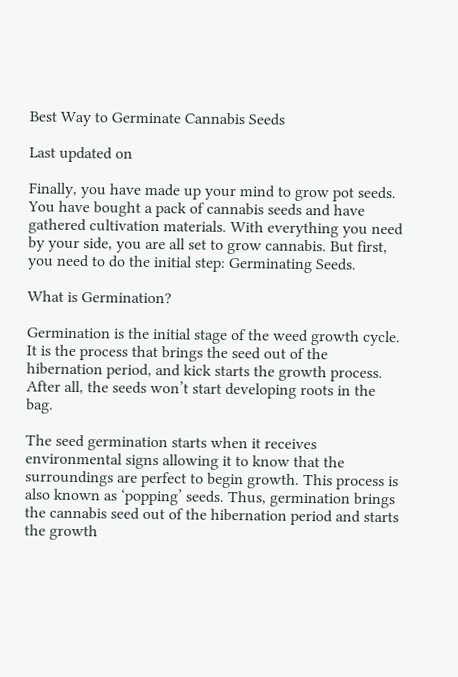Best Way to Germinate Cannabis Seeds

Last updated on

Finally, you have made up your mind to grow pot seeds. You have bought a pack of cannabis seeds and have gathered cultivation materials. With everything you need by your side, you are all set to grow cannabis. But first, you need to do the initial step: Germinating Seeds.

What is Germination?

Germination is the initial stage of the weed growth cycle. It is the process that brings the seed out of the hibernation period, and kick starts the growth process. After all, the seeds won’t start developing roots in the bag.

The seed germination starts when it receives environmental signs allowing it to know that the surroundings are perfect to begin growth. This process is also known as ‘popping’ seeds. Thus, germination brings the cannabis seed out of the hibernation period and starts the growth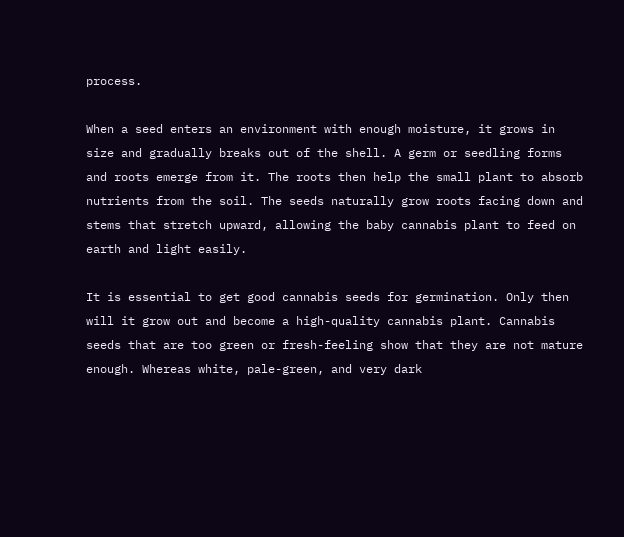process.

When a seed enters an environment with enough moisture, it grows in size and gradually breaks out of the shell. A germ or seedling forms and roots emerge from it. The roots then help the small plant to absorb nutrients from the soil. The seeds naturally grow roots facing down and stems that stretch upward, allowing the baby cannabis plant to feed on earth and light easily.

It is essential to get good cannabis seeds for germination. Only then will it grow out and become a high-quality cannabis plant. Cannabis seeds that are too green or fresh-feeling show that they are not mature enough. Whereas white, pale-green, and very dark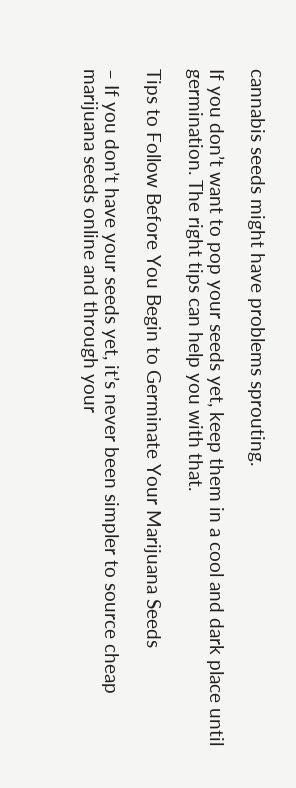cannabis seeds might have problems sprouting.

If you don’t want to pop your seeds yet, keep them in a cool and dark place until germination. The right tips can help you with that.

Tips to Follow Before You Begin to Germinate Your Marijuana Seeds

– If you don’t have your seeds yet, it’s never been simpler to source cheap marijuana seeds online and through your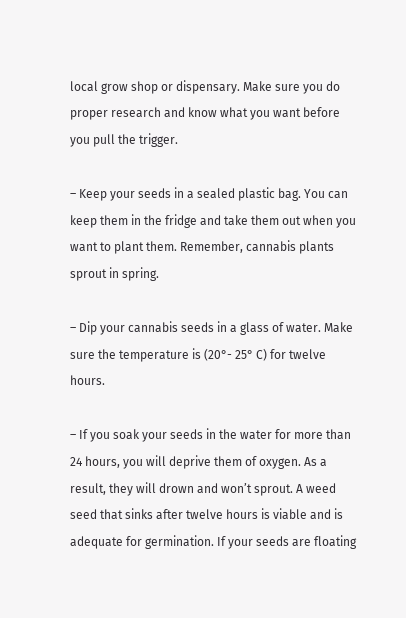local grow shop or dispensary. Make sure you do proper research and know what you want before you pull the trigger.

– Keep your seeds in a sealed plastic bag. You can keep them in the fridge and take them out when you want to plant them. Remember, cannabis plants sprout in spring.

– Dip your cannabis seeds in a glass of water. Make sure the temperature is (20°- 25° C) for twelve hours.

– If you soak your seeds in the water for more than 24 hours, you will deprive them of oxygen. As a result, they will drown and won’t sprout. A weed seed that sinks after twelve hours is viable and is adequate for germination. If your seeds are floating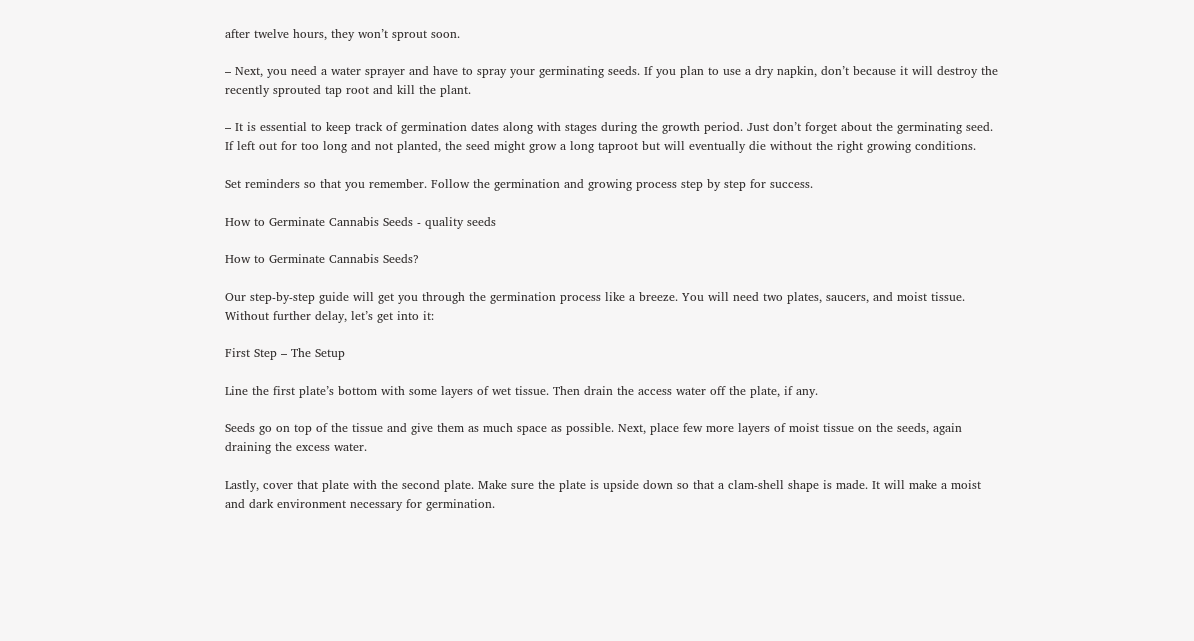after twelve hours, they won’t sprout soon.

– Next, you need a water sprayer and have to spray your germinating seeds. If you plan to use a dry napkin, don’t because it will destroy the recently sprouted tap root and kill the plant.

– It is essential to keep track of germination dates along with stages during the growth period. Just don’t forget about the germinating seed. If left out for too long and not planted, the seed might grow a long taproot but will eventually die without the right growing conditions.

Set reminders so that you remember. Follow the germination and growing process step by step for success.

How to Germinate Cannabis Seeds - quality seeds

How to Germinate Cannabis Seeds?

Our step-by-step guide will get you through the germination process like a breeze. You will need two plates, saucers, and moist tissue. Without further delay, let’s get into it:

First Step – The Setup

Line the first plate’s bottom with some layers of wet tissue. Then drain the access water off the plate, if any.

Seeds go on top of the tissue and give them as much space as possible. Next, place few more layers of moist tissue on the seeds, again draining the excess water.

Lastly, cover that plate with the second plate. Make sure the plate is upside down so that a clam-shell shape is made. It will make a moist and dark environment necessary for germination.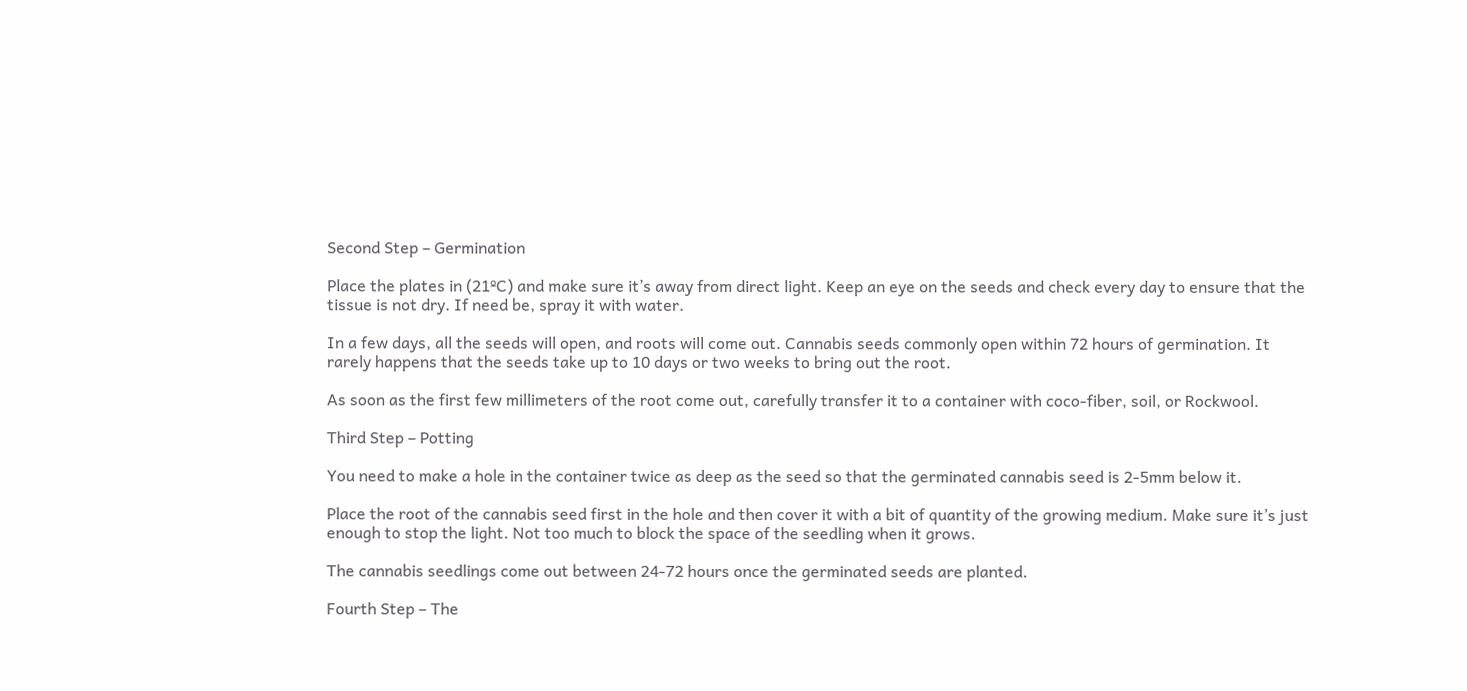Second Step – Germination

Place the plates in (21ºC) and make sure it’s away from direct light. Keep an eye on the seeds and check every day to ensure that the tissue is not dry. If need be, spray it with water.

In a few days, all the seeds will open, and roots will come out. Cannabis seeds commonly open within 72 hours of germination. It rarely happens that the seeds take up to 10 days or two weeks to bring out the root.

As soon as the first few millimeters of the root come out, carefully transfer it to a container with coco-fiber, soil, or Rockwool.

Third Step – Potting

You need to make a hole in the container twice as deep as the seed so that the germinated cannabis seed is 2-5mm below it.

Place the root of the cannabis seed first in the hole and then cover it with a bit of quantity of the growing medium. Make sure it’s just enough to stop the light. Not too much to block the space of the seedling when it grows.

The cannabis seedlings come out between 24-72 hours once the germinated seeds are planted.

Fourth Step – The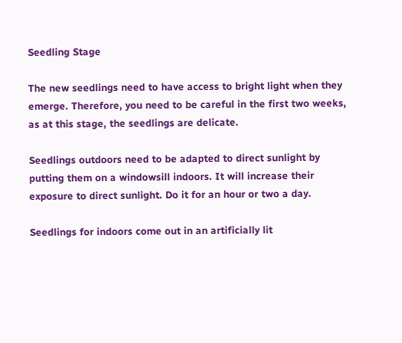Seedling Stage

The new seedlings need to have access to bright light when they emerge. Therefore, you need to be careful in the first two weeks, as at this stage, the seedlings are delicate.

Seedlings outdoors need to be adapted to direct sunlight by putting them on a windowsill indoors. It will increase their exposure to direct sunlight. Do it for an hour or two a day.

Seedlings for indoors come out in an artificially lit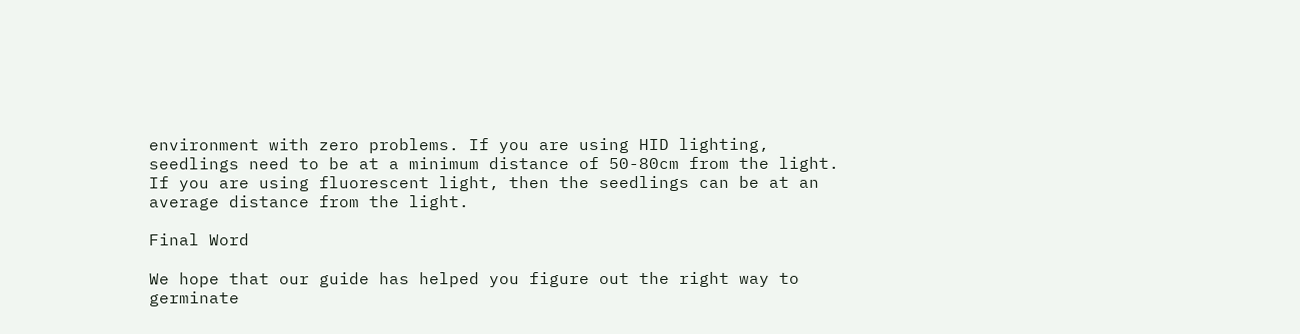environment with zero problems. If you are using HID lighting, seedlings need to be at a minimum distance of 50-80cm from the light. If you are using fluorescent light, then the seedlings can be at an average distance from the light.

Final Word

We hope that our guide has helped you figure out the right way to germinate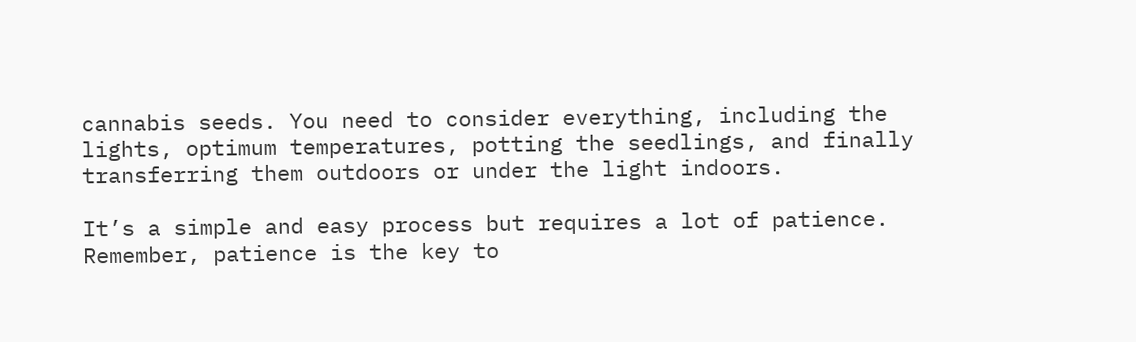cannabis seeds. You need to consider everything, including the lights, optimum temperatures, potting the seedlings, and finally transferring them outdoors or under the light indoors.

It’s a simple and easy process but requires a lot of patience. Remember, patience is the key to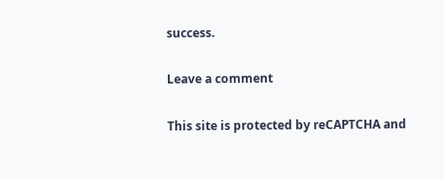success.

Leave a comment

This site is protected by reCAPTCHA and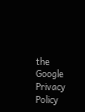the Google Privacy Policy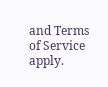and Terms of Service apply.